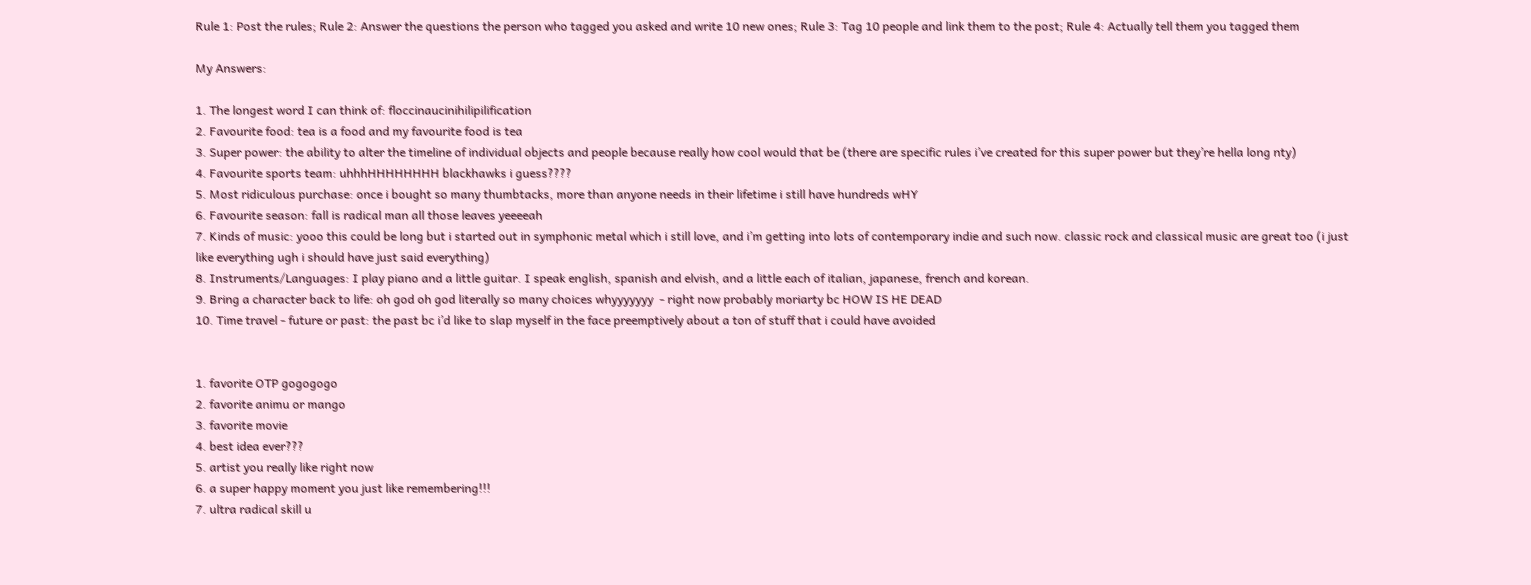Rule 1: Post the rules; Rule 2: Answer the questions the person who tagged you asked and write 10 new ones; Rule 3: Tag 10 people and link them to the post; Rule 4: Actually tell them you tagged them

My Answers:

1. The longest word I can think of: floccinaucinihilipilification
2. Favourite food: tea is a food and my favourite food is tea
3. Super power: the ability to alter the timeline of individual objects and people because really how cool would that be (there are specific rules i’ve created for this super power but they’re hella long nty)
4. Favourite sports team: uhhhHHHHHHHH blackhawks i guess????
5. Most ridiculous purchase: once i bought so many thumbtacks, more than anyone needs in their lifetime i still have hundreds wHY
6. Favourite season: fall is radical man all those leaves yeeeeah
7. Kinds of music: yooo this could be long but i started out in symphonic metal which i still love, and i’m getting into lots of contemporary indie and such now. classic rock and classical music are great too (i just like everything ugh i should have just said everything)
8. Instruments/Languages: I play piano and a little guitar. I speak english, spanish and elvish, and a little each of italian, japanese, french and korean.
9. Bring a character back to life: oh god oh god literally so many choices whyyyyyyy  - right now probably moriarty bc HOW IS HE DEAD
10. Time travel - future or past: the past bc i’d like to slap myself in the face preemptively about a ton of stuff that i could have avoided


1. favorite OTP gogogogo
2. favorite animu or mango
3. favorite movie
4. best idea ever???
5. artist you really like right now
6. a super happy moment you just like remembering!!!
7. ultra radical skill u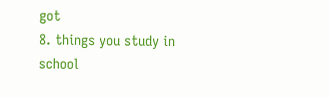got
8. things you study in school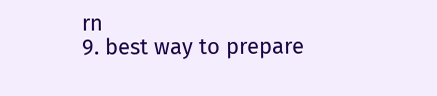rn
9. best way to prepare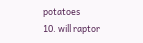potatoes
10. will raptor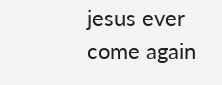jesus ever come again